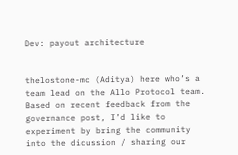Dev: payout architecture


thelostone-mc (Aditya) here who’s a team lead on the Allo Protocol team.
Based on recent feedback from the governance post, I’d like to experiment by bring the community into the dicussion / sharing our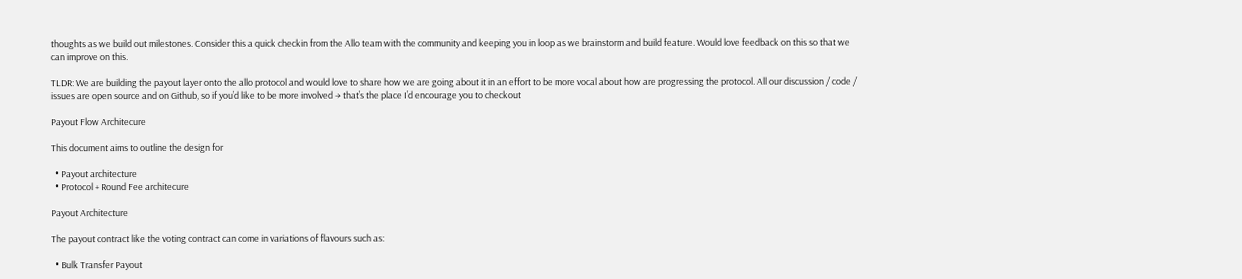thoughts as we build out milestones. Consider this a quick checkin from the Allo team with the community and keeping you in loop as we brainstorm and build feature. Would love feedback on this so that we can improve on this.

TLDR: We are building the payout layer onto the allo protocol and would love to share how we are going about it in an effort to be more vocal about how are progressing the protocol. All our discussion / code / issues are open source and on Github, so if you’d like to be more involved → that’s the place I’d encourage you to checkout

Payout Flow Architecure

This document aims to outline the design for

  • Payout architecture
  • Protocol + Round Fee architecure

Payout Architecture

The payout contract like the voting contract can come in variations of flavours such as:

  • Bulk Transfer Payout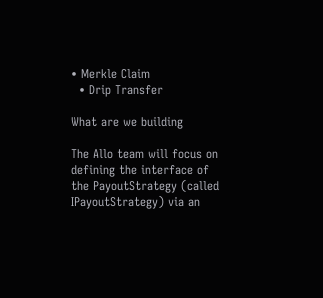• Merkle Claim
  • Drip Transfer

What are we building

The Allo team will focus on defining the interface of the PayoutStrategy (called IPayoutStrategy) via an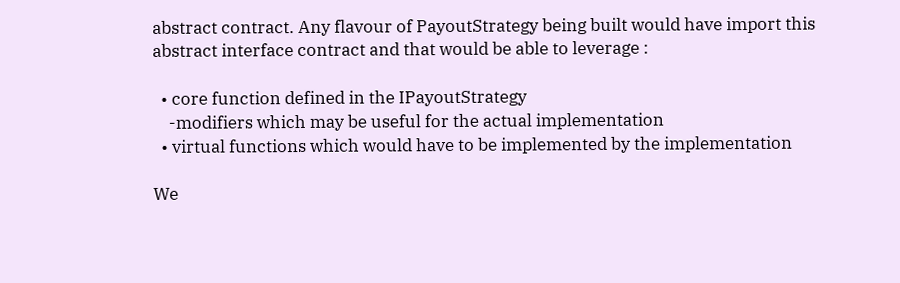abstract contract. Any flavour of PayoutStrategy being built would have import this abstract interface contract and that would be able to leverage :

  • core function defined in the IPayoutStrategy
    -modifiers which may be useful for the actual implementation
  • virtual functions which would have to be implemented by the implementation

We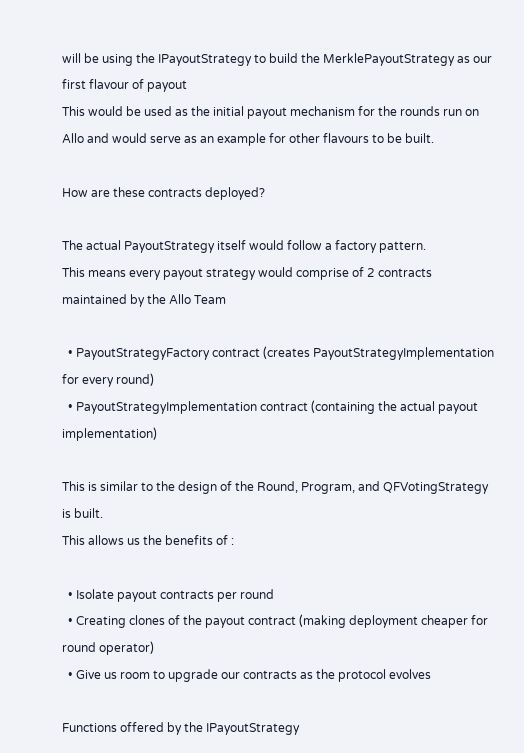will be using the IPayoutStrategy to build the MerklePayoutStrategy as our first flavour of payout
This would be used as the initial payout mechanism for the rounds run on Allo and would serve as an example for other flavours to be built.

How are these contracts deployed?

The actual PayoutStrategy itself would follow a factory pattern.
This means every payout strategy would comprise of 2 contracts maintained by the Allo Team

  • PayoutStrategyFactory contract (creates PayoutStrategyImplementation for every round)
  • PayoutStrategyImplementation contract (containing the actual payout implementation)

This is similar to the design of the Round, Program, and QFVotingStrategy is built.
This allows us the benefits of :

  • Isolate payout contracts per round
  • Creating clones of the payout contract (making deployment cheaper for round operator)
  • Give us room to upgrade our contracts as the protocol evolves

Functions offered by the IPayoutStrategy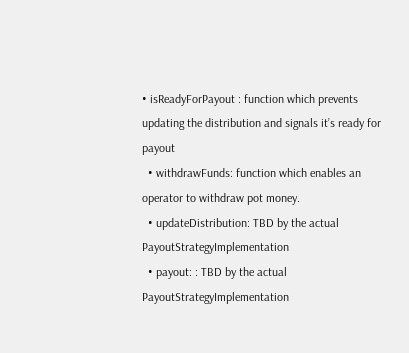• isReadyForPayout : function which prevents updating the distribution and signals it’s ready for payout
  • withdrawFunds: function which enables an operator to withdraw pot money.
  • updateDistribution: TBD by the actual PayoutStrategyImplementation
  • payout: : TBD by the actual PayoutStrategyImplementation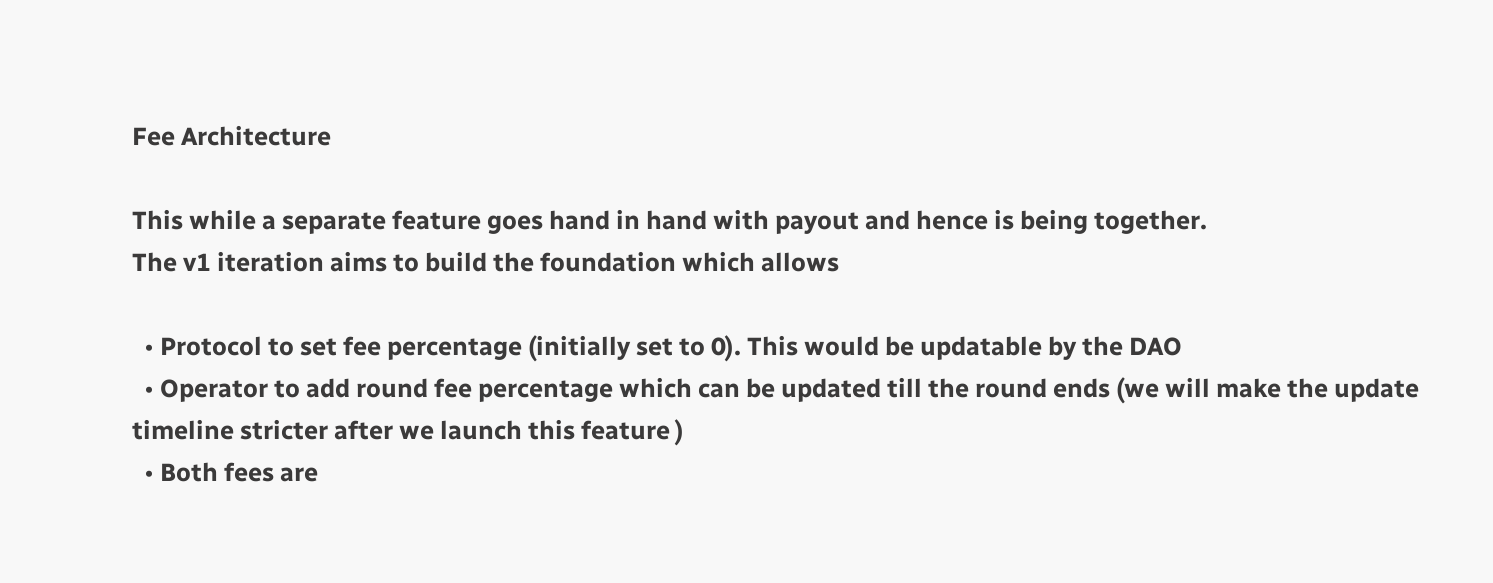Fee Architecture

This while a separate feature goes hand in hand with payout and hence is being together.
The v1 iteration aims to build the foundation which allows

  • Protocol to set fee percentage (initially set to 0). This would be updatable by the DAO
  • Operator to add round fee percentage which can be updated till the round ends (we will make the update timeline stricter after we launch this feature )
  • Both fees are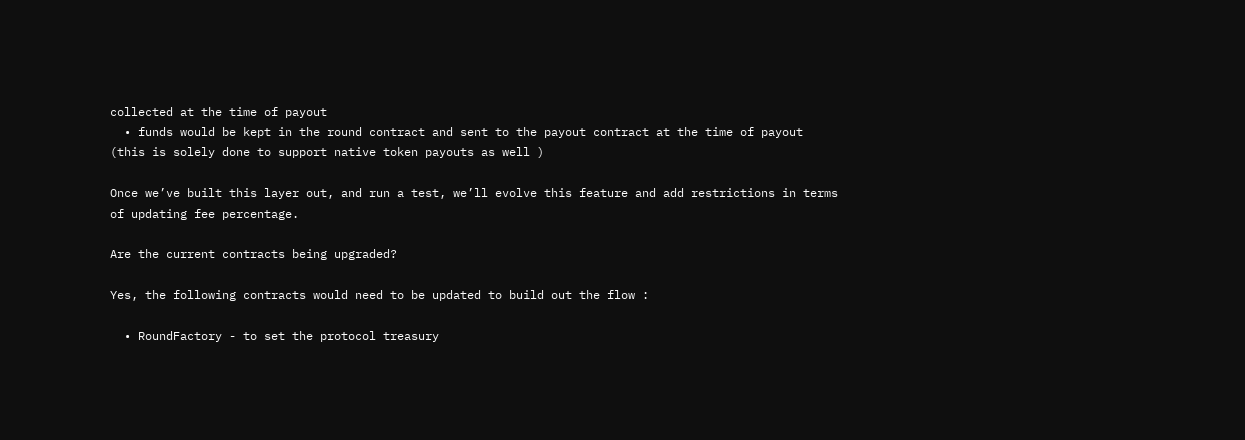collected at the time of payout
  • funds would be kept in the round contract and sent to the payout contract at the time of payout (this is solely done to support native token payouts as well )

Once we’ve built this layer out, and run a test, we’ll evolve this feature and add restrictions in terms of updating fee percentage.

Are the current contracts being upgraded?

Yes, the following contracts would need to be updated to build out the flow :

  • RoundFactory - to set the protocol treasury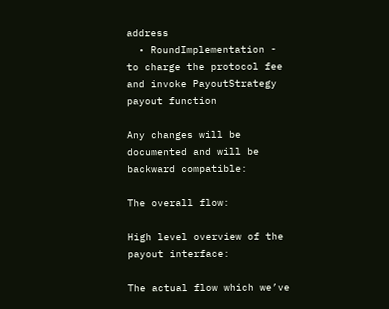address
  • RoundImplementation - to charge the protocol fee and invoke PayoutStrategy payout function

Any changes will be documented and will be backward compatible:

The overall flow:

High level overview of the payout interface:

The actual flow which we’ve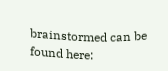brainstormed can be found here: